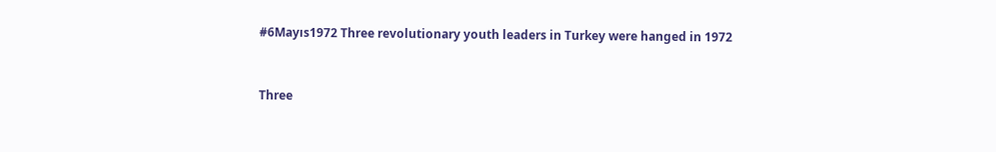#6Mayıs1972 Three revolutionary youth leaders in Turkey were hanged in 1972


Three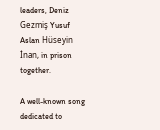leaders, Deniz Gezmiş Yusuf Aslan Hüseyin İnan, in prison together.

A well-known song dedicated to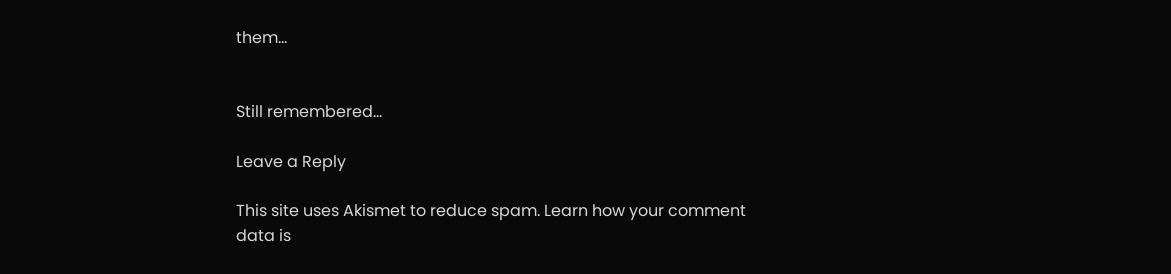them…


Still remembered…

Leave a Reply

This site uses Akismet to reduce spam. Learn how your comment data is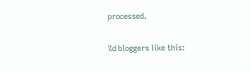processed.

%d bloggers like this: